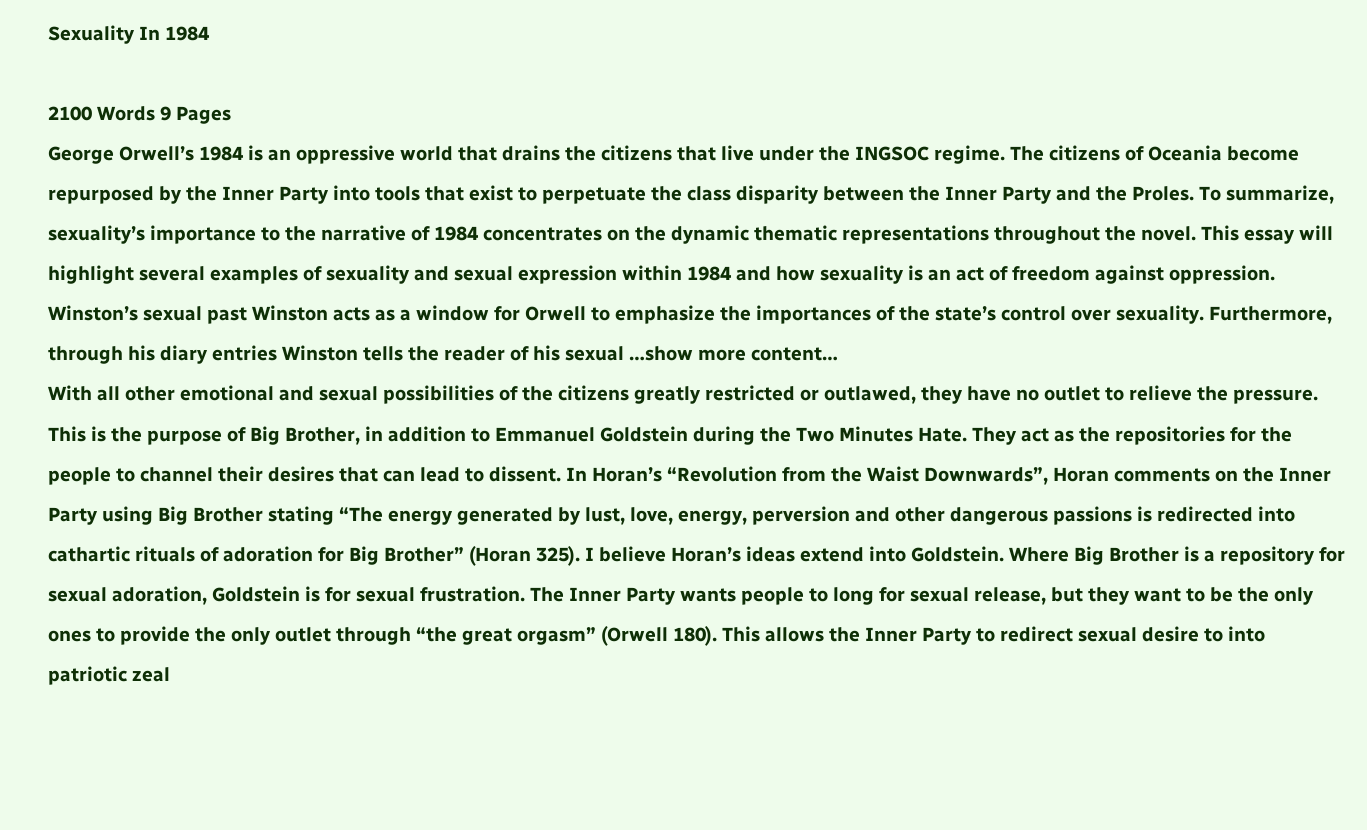Sexuality In 1984

2100 Words 9 Pages
George Orwell’s 1984 is an oppressive world that drains the citizens that live under the INGSOC regime. The citizens of Oceania become repurposed by the Inner Party into tools that exist to perpetuate the class disparity between the Inner Party and the Proles. To summarize, sexuality’s importance to the narrative of 1984 concentrates on the dynamic thematic representations throughout the novel. This essay will highlight several examples of sexuality and sexual expression within 1984 and how sexuality is an act of freedom against oppression. Winston’s sexual past Winston acts as a window for Orwell to emphasize the importances of the state’s control over sexuality. Furthermore, through his diary entries Winston tells the reader of his sexual …show more content…
With all other emotional and sexual possibilities of the citizens greatly restricted or outlawed, they have no outlet to relieve the pressure. This is the purpose of Big Brother, in addition to Emmanuel Goldstein during the Two Minutes Hate. They act as the repositories for the people to channel their desires that can lead to dissent. In Horan’s “Revolution from the Waist Downwards”, Horan comments on the Inner Party using Big Brother stating “The energy generated by lust, love, energy, perversion and other dangerous passions is redirected into cathartic rituals of adoration for Big Brother” (Horan 325). I believe Horan’s ideas extend into Goldstein. Where Big Brother is a repository for sexual adoration, Goldstein is for sexual frustration. The Inner Party wants people to long for sexual release, but they want to be the only ones to provide the only outlet through “the great orgasm” (Orwell 180). This allows the Inner Party to redirect sexual desire to into patriotic zeal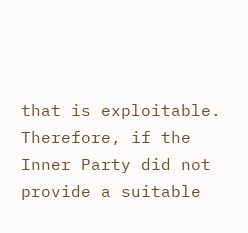that is exploitable. Therefore, if the Inner Party did not provide a suitable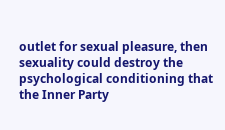outlet for sexual pleasure, then sexuality could destroy the psychological conditioning that the Inner Party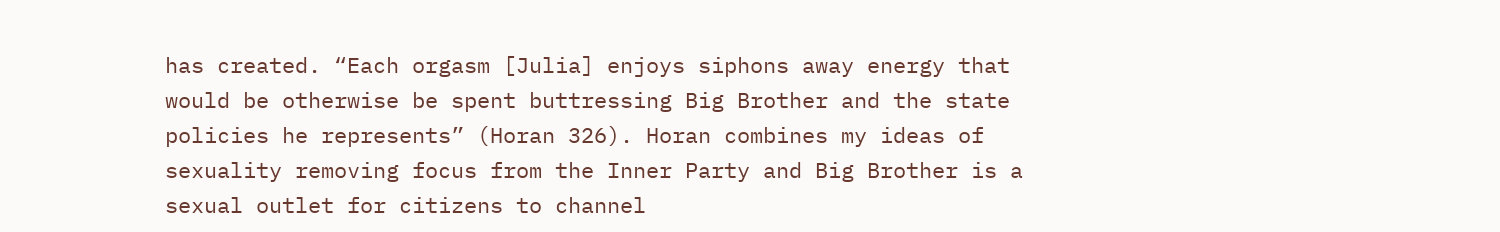has created. “Each orgasm [Julia] enjoys siphons away energy that would be otherwise be spent buttressing Big Brother and the state policies he represents” (Horan 326). Horan combines my ideas of sexuality removing focus from the Inner Party and Big Brother is a sexual outlet for citizens to channel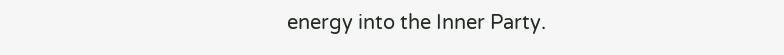energy into the Inner Party.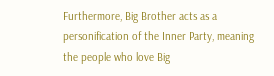Furthermore, Big Brother acts as a personification of the Inner Party, meaning the people who love Big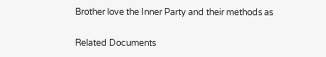Brother love the Inner Party and their methods as

Related Documents